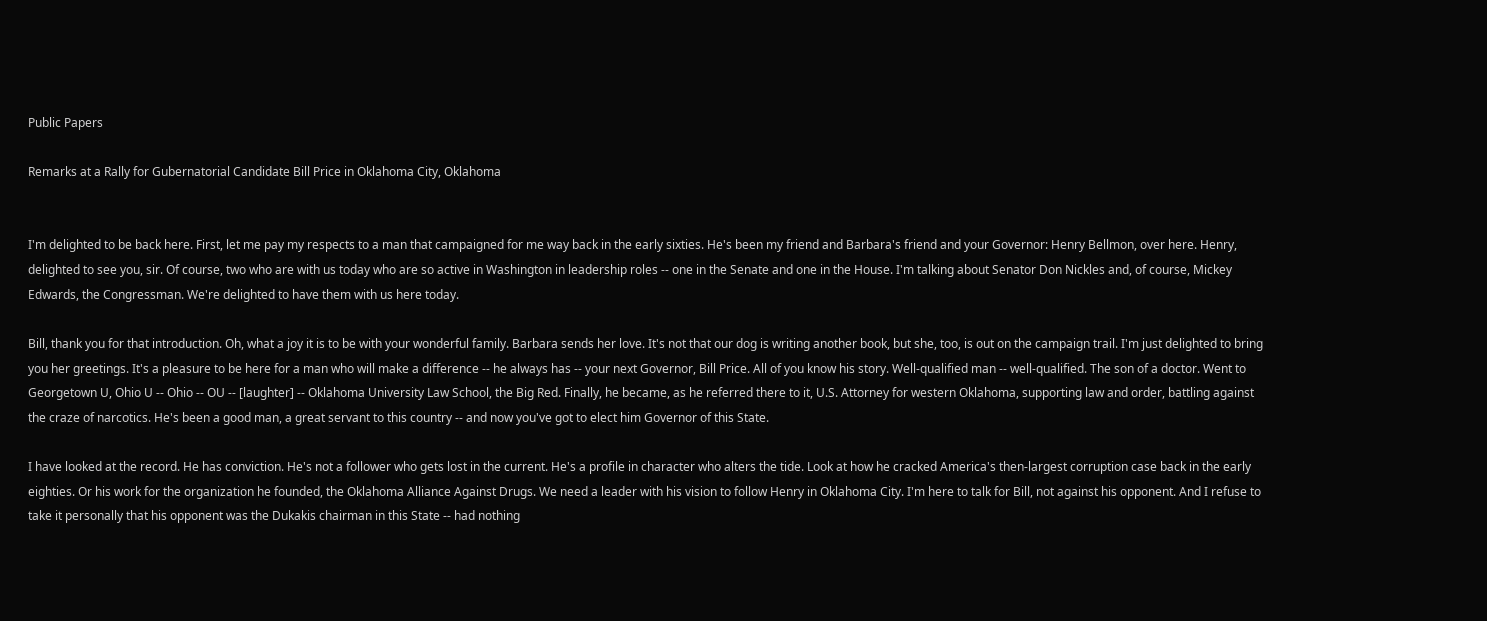Public Papers

Remarks at a Rally for Gubernatorial Candidate Bill Price in Oklahoma City, Oklahoma


I'm delighted to be back here. First, let me pay my respects to a man that campaigned for me way back in the early sixties. He's been my friend and Barbara's friend and your Governor: Henry Bellmon, over here. Henry, delighted to see you, sir. Of course, two who are with us today who are so active in Washington in leadership roles -- one in the Senate and one in the House. I'm talking about Senator Don Nickles and, of course, Mickey Edwards, the Congressman. We're delighted to have them with us here today.

Bill, thank you for that introduction. Oh, what a joy it is to be with your wonderful family. Barbara sends her love. It's not that our dog is writing another book, but she, too, is out on the campaign trail. I'm just delighted to bring you her greetings. It's a pleasure to be here for a man who will make a difference -- he always has -- your next Governor, Bill Price. All of you know his story. Well-qualified man -- well-qualified. The son of a doctor. Went to Georgetown U, Ohio U -- Ohio -- OU -- [laughter] -- Oklahoma University Law School, the Big Red. Finally, he became, as he referred there to it, U.S. Attorney for western Oklahoma, supporting law and order, battling against the craze of narcotics. He's been a good man, a great servant to this country -- and now you've got to elect him Governor of this State.

I have looked at the record. He has conviction. He's not a follower who gets lost in the current. He's a profile in character who alters the tide. Look at how he cracked America's then-largest corruption case back in the early eighties. Or his work for the organization he founded, the Oklahoma Alliance Against Drugs. We need a leader with his vision to follow Henry in Oklahoma City. I'm here to talk for Bill, not against his opponent. And I refuse to take it personally that his opponent was the Dukakis chairman in this State -- had nothing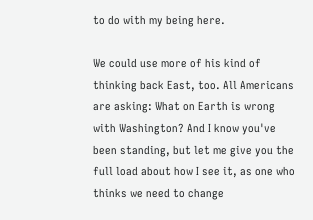to do with my being here.

We could use more of his kind of thinking back East, too. All Americans are asking: What on Earth is wrong with Washington? And I know you've been standing, but let me give you the full load about how I see it, as one who thinks we need to change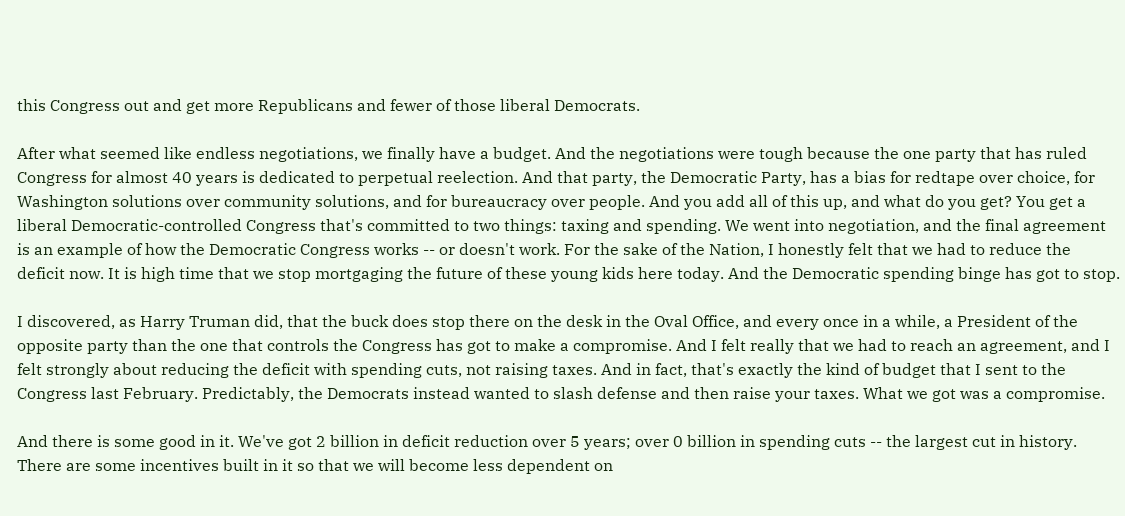this Congress out and get more Republicans and fewer of those liberal Democrats.

After what seemed like endless negotiations, we finally have a budget. And the negotiations were tough because the one party that has ruled Congress for almost 40 years is dedicated to perpetual reelection. And that party, the Democratic Party, has a bias for redtape over choice, for Washington solutions over community solutions, and for bureaucracy over people. And you add all of this up, and what do you get? You get a liberal Democratic-controlled Congress that's committed to two things: taxing and spending. We went into negotiation, and the final agreement is an example of how the Democratic Congress works -- or doesn't work. For the sake of the Nation, I honestly felt that we had to reduce the deficit now. It is high time that we stop mortgaging the future of these young kids here today. And the Democratic spending binge has got to stop.

I discovered, as Harry Truman did, that the buck does stop there on the desk in the Oval Office, and every once in a while, a President of the opposite party than the one that controls the Congress has got to make a compromise. And I felt really that we had to reach an agreement, and I felt strongly about reducing the deficit with spending cuts, not raising taxes. And in fact, that's exactly the kind of budget that I sent to the Congress last February. Predictably, the Democrats instead wanted to slash defense and then raise your taxes. What we got was a compromise.

And there is some good in it. We've got 2 billion in deficit reduction over 5 years; over 0 billion in spending cuts -- the largest cut in history. There are some incentives built in it so that we will become less dependent on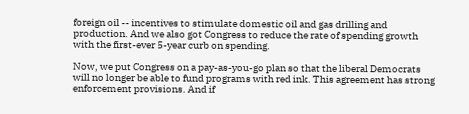foreign oil -- incentives to stimulate domestic oil and gas drilling and production. And we also got Congress to reduce the rate of spending growth with the first-ever 5-year curb on spending.

Now, we put Congress on a pay-as-you-go plan so that the liberal Democrats will no longer be able to fund programs with red ink. This agreement has strong enforcement provisions. And if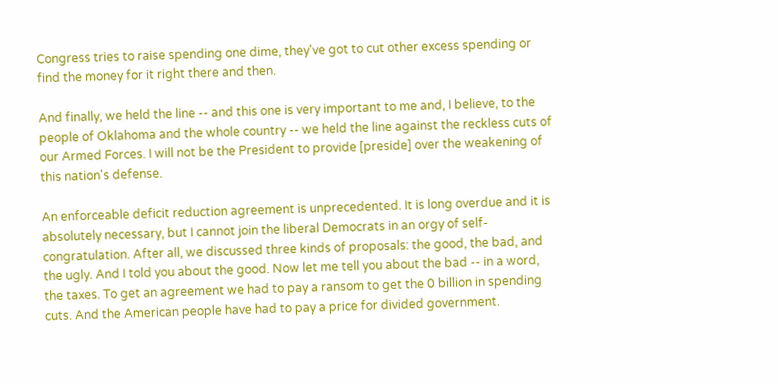Congress tries to raise spending one dime, they've got to cut other excess spending or find the money for it right there and then.

And finally, we held the line -- and this one is very important to me and, I believe, to the people of Oklahoma and the whole country -- we held the line against the reckless cuts of our Armed Forces. I will not be the President to provide [preside] over the weakening of this nation's defense.

An enforceable deficit reduction agreement is unprecedented. It is long overdue and it is absolutely necessary, but I cannot join the liberal Democrats in an orgy of self-congratulation. After all, we discussed three kinds of proposals: the good, the bad, and the ugly. And I told you about the good. Now let me tell you about the bad -- in a word, the taxes. To get an agreement we had to pay a ransom to get the 0 billion in spending cuts. And the American people have had to pay a price for divided government.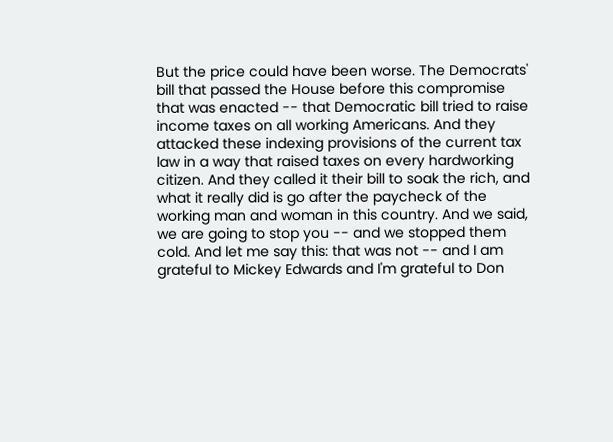But the price could have been worse. The Democrats' bill that passed the House before this compromise that was enacted -- that Democratic bill tried to raise income taxes on all working Americans. And they attacked these indexing provisions of the current tax law in a way that raised taxes on every hardworking citizen. And they called it their bill to soak the rich, and what it really did is go after the paycheck of the working man and woman in this country. And we said, we are going to stop you -- and we stopped them cold. And let me say this: that was not -- and I am grateful to Mickey Edwards and I'm grateful to Don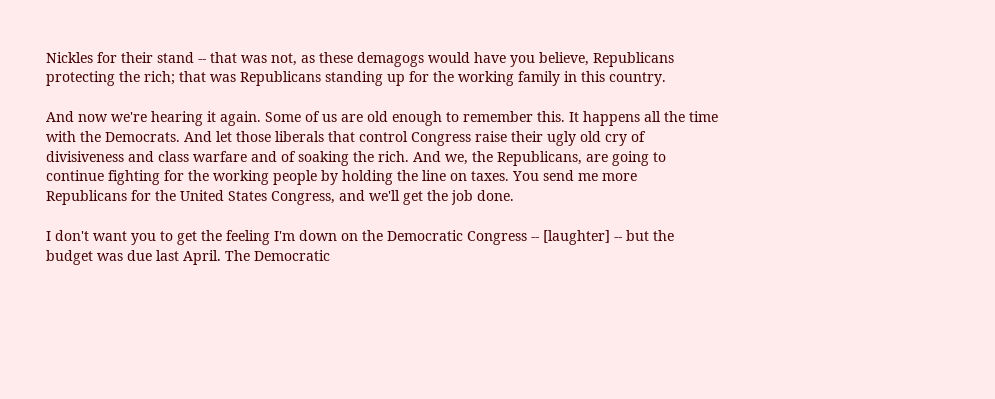Nickles for their stand -- that was not, as these demagogs would have you believe, Republicans protecting the rich; that was Republicans standing up for the working family in this country.

And now we're hearing it again. Some of us are old enough to remember this. It happens all the time with the Democrats. And let those liberals that control Congress raise their ugly old cry of divisiveness and class warfare and of soaking the rich. And we, the Republicans, are going to continue fighting for the working people by holding the line on taxes. You send me more Republicans for the United States Congress, and we'll get the job done.

I don't want you to get the feeling I'm down on the Democratic Congress -- [laughter] -- but the budget was due last April. The Democratic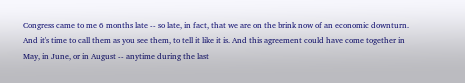Congress came to me 6 months late -- so late, in fact, that we are on the brink now of an economic downturn. And it's time to call them as you see them, to tell it like it is. And this agreement could have come together in May, in June, or in August -- anytime during the last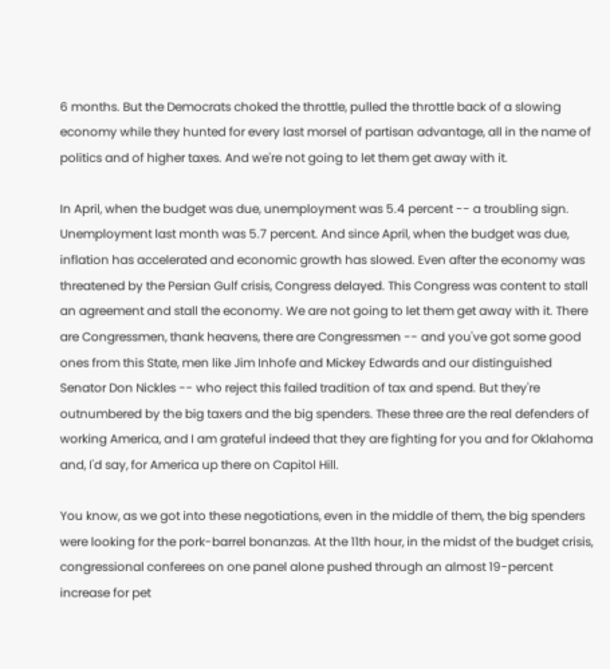6 months. But the Democrats choked the throttle, pulled the throttle back of a slowing economy while they hunted for every last morsel of partisan advantage, all in the name of politics and of higher taxes. And we're not going to let them get away with it.

In April, when the budget was due, unemployment was 5.4 percent -- a troubling sign. Unemployment last month was 5.7 percent. And since April, when the budget was due, inflation has accelerated and economic growth has slowed. Even after the economy was threatened by the Persian Gulf crisis, Congress delayed. This Congress was content to stall an agreement and stall the economy. We are not going to let them get away with it. There are Congressmen, thank heavens, there are Congressmen -- and you've got some good ones from this State, men like Jim Inhofe and Mickey Edwards and our distinguished Senator Don Nickles -- who reject this failed tradition of tax and spend. But they're outnumbered by the big taxers and the big spenders. These three are the real defenders of working America, and I am grateful indeed that they are fighting for you and for Oklahoma and, I'd say, for America up there on Capitol Hill.

You know, as we got into these negotiations, even in the middle of them, the big spenders were looking for the pork-barrel bonanzas. At the 11th hour, in the midst of the budget crisis, congressional conferees on one panel alone pushed through an almost 19-percent increase for pet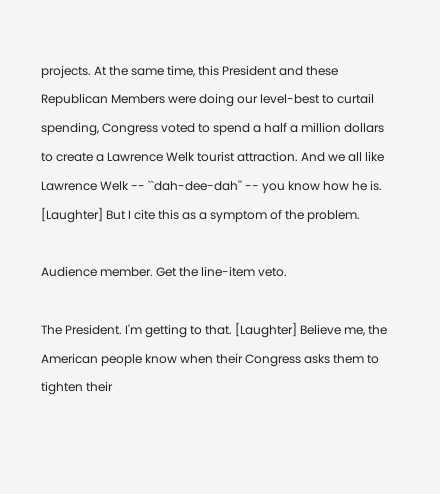projects. At the same time, this President and these Republican Members were doing our level-best to curtail spending, Congress voted to spend a half a million dollars to create a Lawrence Welk tourist attraction. And we all like Lawrence Welk -- ``dah-dee-dah'' -- you know how he is. [Laughter] But I cite this as a symptom of the problem.

Audience member. Get the line-item veto.

The President. I'm getting to that. [Laughter] Believe me, the American people know when their Congress asks them to tighten their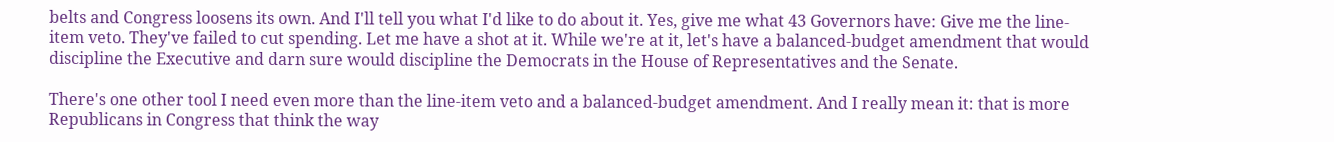belts and Congress loosens its own. And I'll tell you what I'd like to do about it. Yes, give me what 43 Governors have: Give me the line-item veto. They've failed to cut spending. Let me have a shot at it. While we're at it, let's have a balanced-budget amendment that would discipline the Executive and darn sure would discipline the Democrats in the House of Representatives and the Senate.

There's one other tool I need even more than the line-item veto and a balanced-budget amendment. And I really mean it: that is more Republicans in Congress that think the way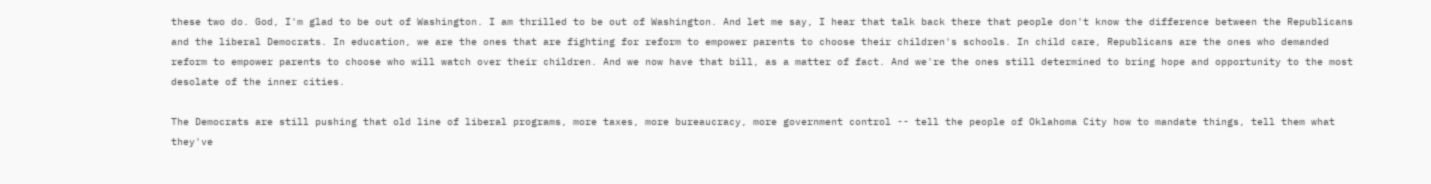these two do. God, I'm glad to be out of Washington. I am thrilled to be out of Washington. And let me say, I hear that talk back there that people don't know the difference between the Republicans and the liberal Democrats. In education, we are the ones that are fighting for reform to empower parents to choose their children's schools. In child care, Republicans are the ones who demanded reform to empower parents to choose who will watch over their children. And we now have that bill, as a matter of fact. And we're the ones still determined to bring hope and opportunity to the most desolate of the inner cities.

The Democrats are still pushing that old line of liberal programs, more taxes, more bureaucracy, more government control -- tell the people of Oklahoma City how to mandate things, tell them what they've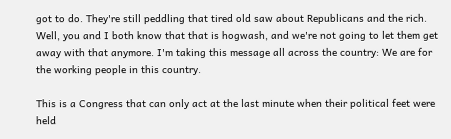got to do. They're still peddling that tired old saw about Republicans and the rich. Well, you and I both know that that is hogwash, and we're not going to let them get away with that anymore. I'm taking this message all across the country: We are for the working people in this country.

This is a Congress that can only act at the last minute when their political feet were held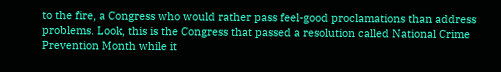to the fire, a Congress who would rather pass feel-good proclamations than address problems. Look, this is the Congress that passed a resolution called National Crime Prevention Month while it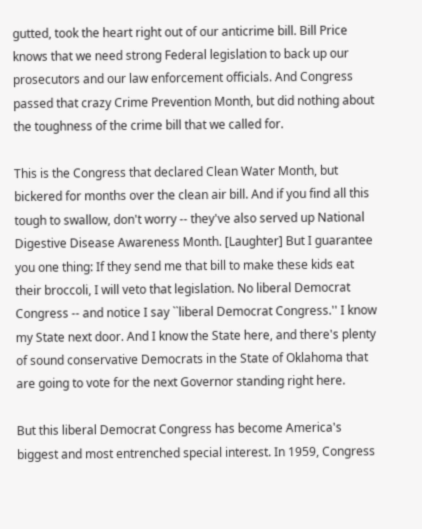gutted, took the heart right out of our anticrime bill. Bill Price knows that we need strong Federal legislation to back up our prosecutors and our law enforcement officials. And Congress passed that crazy Crime Prevention Month, but did nothing about the toughness of the crime bill that we called for.

This is the Congress that declared Clean Water Month, but bickered for months over the clean air bill. And if you find all this tough to swallow, don't worry -- they've also served up National Digestive Disease Awareness Month. [Laughter] But I guarantee you one thing: If they send me that bill to make these kids eat their broccoli, I will veto that legislation. No liberal Democrat Congress -- and notice I say ``liberal Democrat Congress.'' I know my State next door. And I know the State here, and there's plenty of sound conservative Democrats in the State of Oklahoma that are going to vote for the next Governor standing right here.

But this liberal Democrat Congress has become America's biggest and most entrenched special interest. In 1959, Congress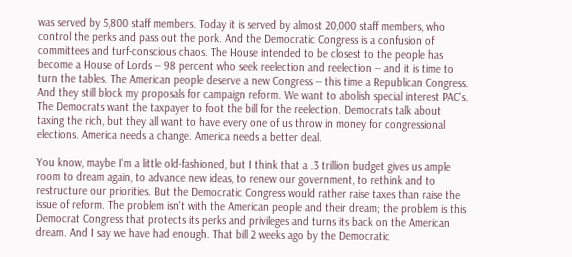was served by 5,800 staff members. Today it is served by almost 20,000 staff members, who control the perks and pass out the pork. And the Democratic Congress is a confusion of committees and turf-conscious chaos. The House intended to be closest to the people has become a House of Lords -- 98 percent who seek reelection and reelection -- and it is time to turn the tables. The American people deserve a new Congress -- this time a Republican Congress. And they still block my proposals for campaign reform. We want to abolish special interest PAC's. The Democrats want the taxpayer to foot the bill for the reelection. Democrats talk about taxing the rich, but they all want to have every one of us throw in money for congressional elections. America needs a change. America needs a better deal.

You know, maybe I'm a little old-fashioned, but I think that a .3 trillion budget gives us ample room to dream again, to advance new ideas, to renew our government, to rethink and to restructure our priorities. But the Democratic Congress would rather raise taxes than raise the issue of reform. The problem isn't with the American people and their dream; the problem is this Democrat Congress that protects its perks and privileges and turns its back on the American dream. And I say we have had enough. That bill 2 weeks ago by the Democratic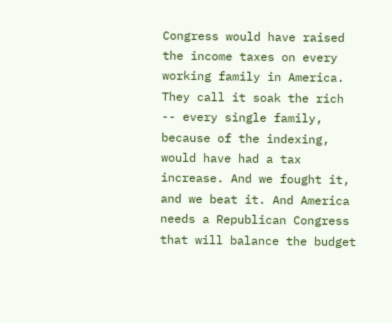Congress would have raised the income taxes on every working family in America. They call it soak the rich -- every single family, because of the indexing, would have had a tax increase. And we fought it, and we beat it. And America needs a Republican Congress that will balance the budget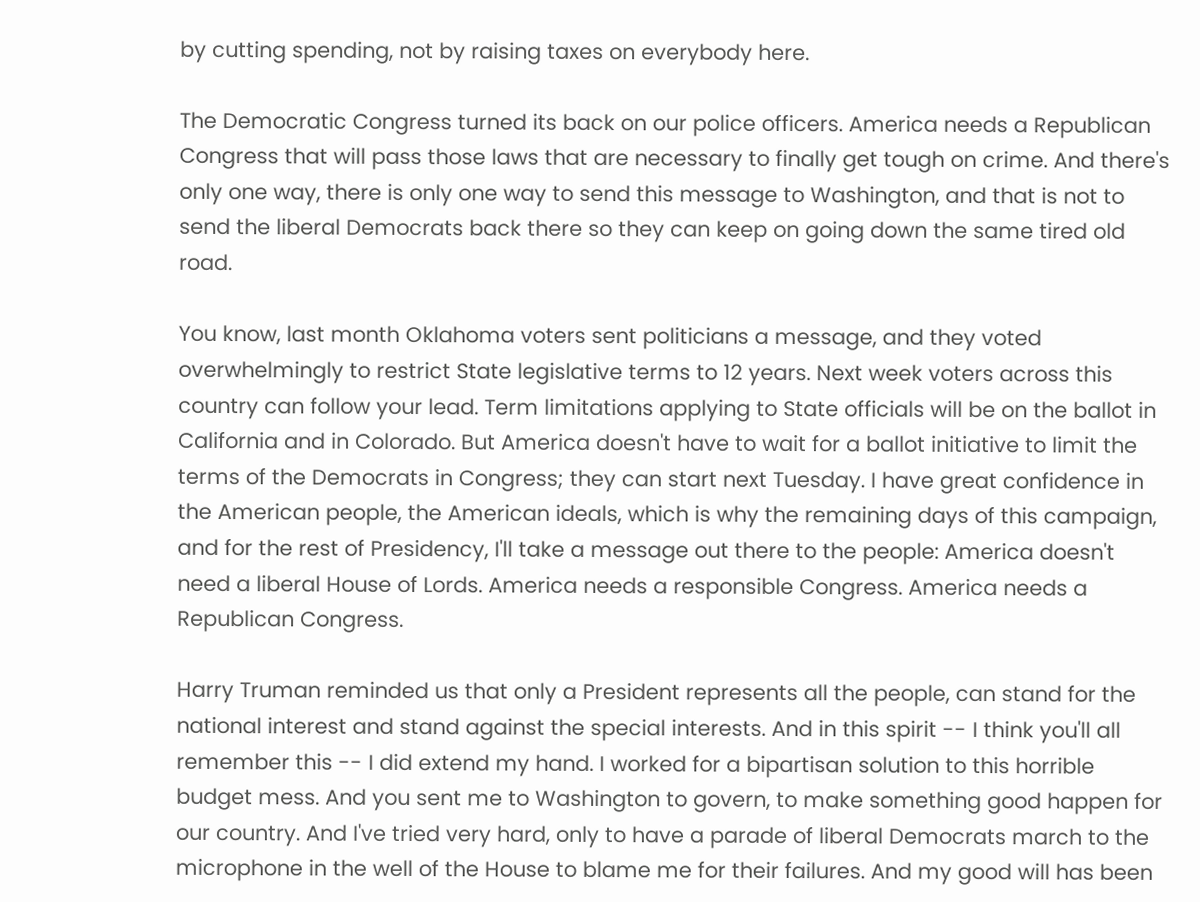by cutting spending, not by raising taxes on everybody here.

The Democratic Congress turned its back on our police officers. America needs a Republican Congress that will pass those laws that are necessary to finally get tough on crime. And there's only one way, there is only one way to send this message to Washington, and that is not to send the liberal Democrats back there so they can keep on going down the same tired old road.

You know, last month Oklahoma voters sent politicians a message, and they voted overwhelmingly to restrict State legislative terms to 12 years. Next week voters across this country can follow your lead. Term limitations applying to State officials will be on the ballot in California and in Colorado. But America doesn't have to wait for a ballot initiative to limit the terms of the Democrats in Congress; they can start next Tuesday. I have great confidence in the American people, the American ideals, which is why the remaining days of this campaign, and for the rest of Presidency, I'll take a message out there to the people: America doesn't need a liberal House of Lords. America needs a responsible Congress. America needs a Republican Congress.

Harry Truman reminded us that only a President represents all the people, can stand for the national interest and stand against the special interests. And in this spirit -- I think you'll all remember this -- I did extend my hand. I worked for a bipartisan solution to this horrible budget mess. And you sent me to Washington to govern, to make something good happen for our country. And I've tried very hard, only to have a parade of liberal Democrats march to the microphone in the well of the House to blame me for their failures. And my good will has been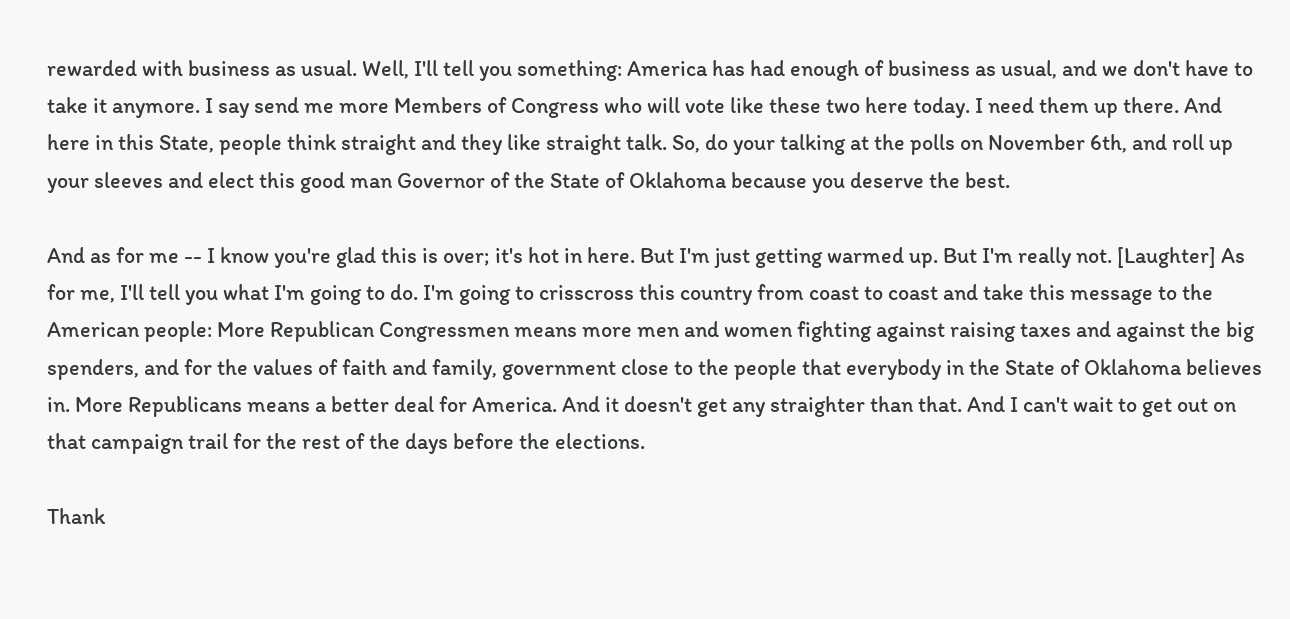rewarded with business as usual. Well, I'll tell you something: America has had enough of business as usual, and we don't have to take it anymore. I say send me more Members of Congress who will vote like these two here today. I need them up there. And here in this State, people think straight and they like straight talk. So, do your talking at the polls on November 6th, and roll up your sleeves and elect this good man Governor of the State of Oklahoma because you deserve the best.

And as for me -- I know you're glad this is over; it's hot in here. But I'm just getting warmed up. But I'm really not. [Laughter] As for me, I'll tell you what I'm going to do. I'm going to crisscross this country from coast to coast and take this message to the American people: More Republican Congressmen means more men and women fighting against raising taxes and against the big spenders, and for the values of faith and family, government close to the people that everybody in the State of Oklahoma believes in. More Republicans means a better deal for America. And it doesn't get any straighter than that. And I can't wait to get out on that campaign trail for the rest of the days before the elections.

Thank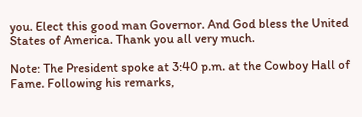you. Elect this good man Governor. And God bless the United States of America. Thank you all very much.

Note: The President spoke at 3:40 p.m. at the Cowboy Hall of Fame. Following his remarks,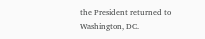the President returned to Washington, DC.